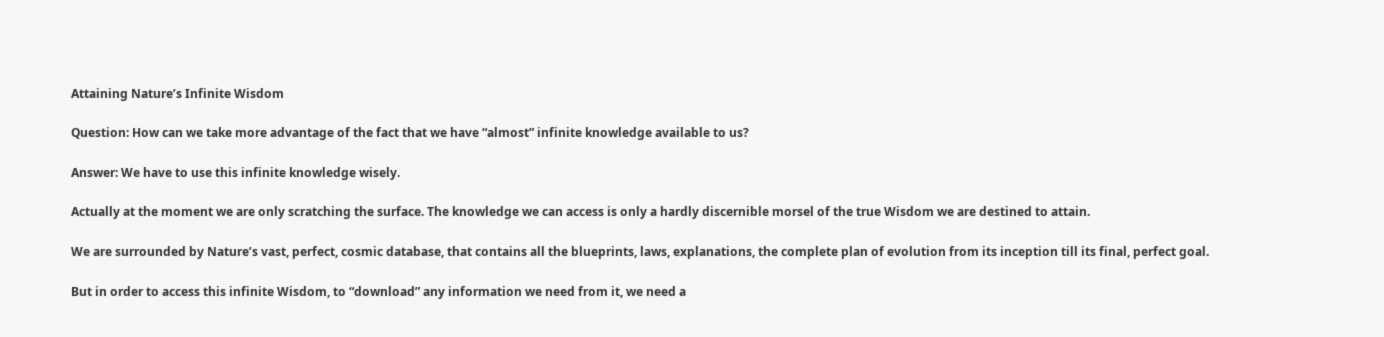Attaining Nature’s Infinite Wisdom

Question: How can we take more advantage of the fact that we have “almost” infinite knowledge available to us?

Answer: We have to use this infinite knowledge wisely.

Actually at the moment we are only scratching the surface. The knowledge we can access is only a hardly discernible morsel of the true Wisdom we are destined to attain.

We are surrounded by Nature’s vast, perfect, cosmic database, that contains all the blueprints, laws, explanations, the complete plan of evolution from its inception till its final, perfect goal.

But in order to access this infinite Wisdom, to “download” any information we need from it, we need a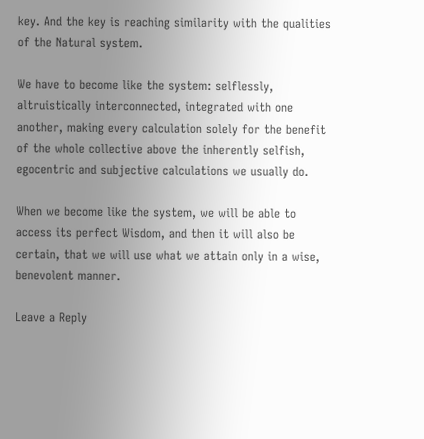key. And the key is reaching similarity with the qualities of the Natural system.

We have to become like the system: selflessly, altruistically interconnected, integrated with one another, making every calculation solely for the benefit of the whole collective above the inherently selfish, egocentric and subjective calculations we usually do.

When we become like the system, we will be able to access its perfect Wisdom, and then it will also be certain, that we will use what we attain only in a wise, benevolent manner.

Leave a Reply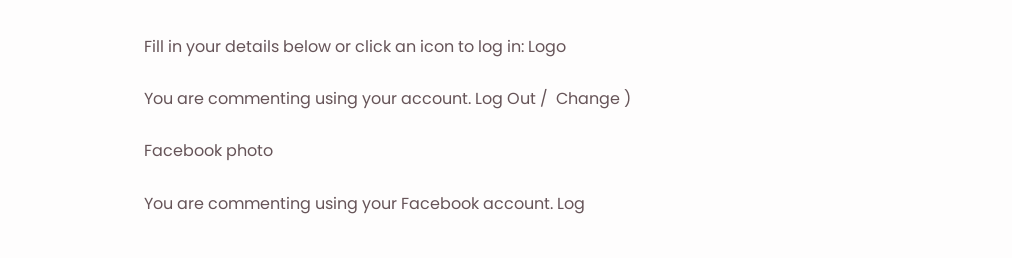Fill in your details below or click an icon to log in: Logo

You are commenting using your account. Log Out /  Change )

Facebook photo

You are commenting using your Facebook account. Log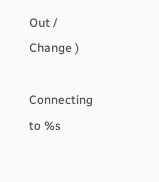Out /  Change )

Connecting to %s